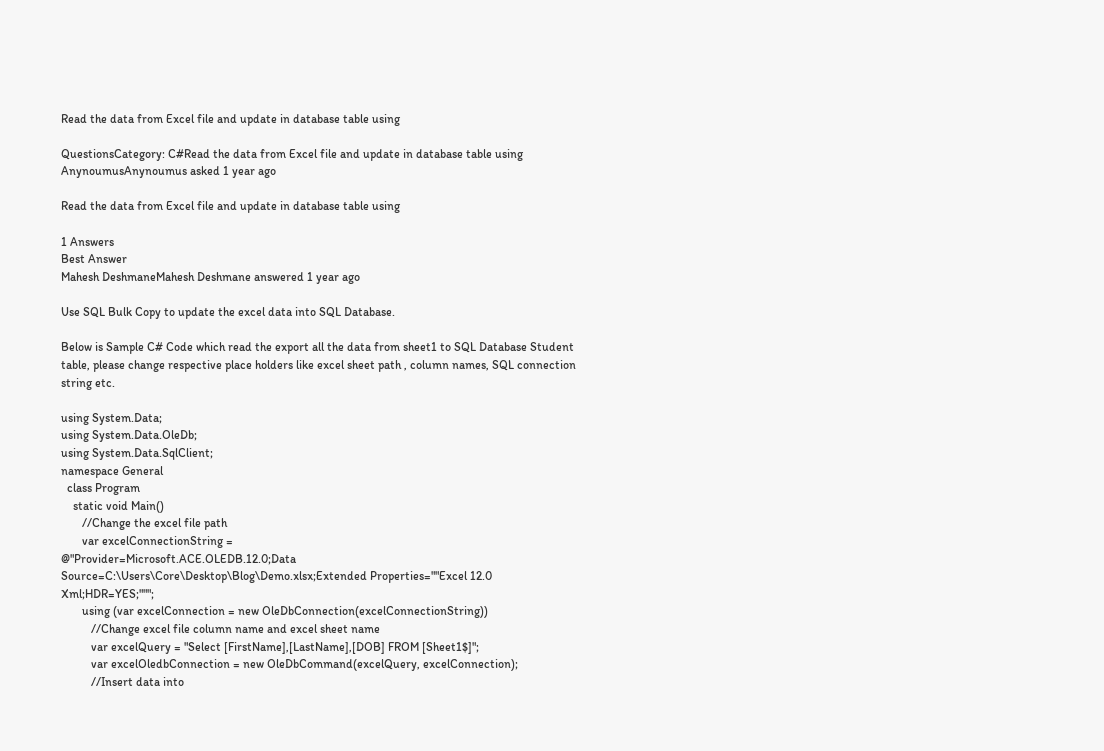Read the data from Excel file and update in database table using

QuestionsCategory: C#Read the data from Excel file and update in database table using
AnynoumusAnynoumus asked 1 year ago

Read the data from Excel file and update in database table using

1 Answers
Best Answer
Mahesh DeshmaneMahesh Deshmane answered 1 year ago

Use SQL Bulk Copy to update the excel data into SQL Database.

Below is Sample C# Code which read the export all the data from sheet1 to SQL Database Student table, please change respective place holders like excel sheet path , column names, SQL connection string etc.

using System.Data;
using System.Data.OleDb;
using System.Data.SqlClient;
namespace General
  class Program
    static void Main()
       //Change the excel file path
       var excelConnectionString =
@"Provider=Microsoft.ACE.OLEDB.12.0;Data Source=C:\Users\Core\Desktop\Blog\Demo.xlsx;Extended Properties=""Excel 12.0 Xml;HDR=YES;""";
       using (var excelConnection = new OleDbConnection(excelConnectionString))
          //Change excel file column name and excel sheet name
          var excelQuery = "Select [FirstName],[LastName],[DOB] FROM [Sheet1$]";
          var excelOledbConnection = new OleDbCommand(excelQuery, excelConnection);
          //Insert data into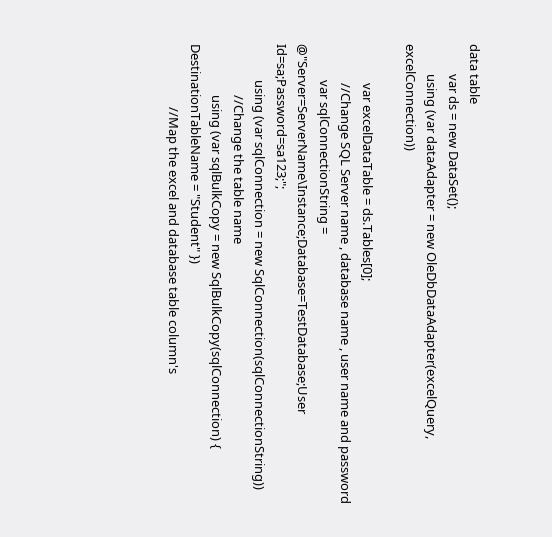data table
          var ds = new DataSet();
          using (var dataAdapter = new OleDbDataAdapter(excelQuery, excelConnection))

             var excelDataTable = ds.Tables[0];
             //Change SQL Server name , database name , user name and password
            var sqlConnectionString = @"Server=ServerName\Instance;Database=TestDatabase;User Id=sa;Password=sa123;";
            using (var sqlConnection = new SqlConnection(sqlConnectionString))
                 //Change the table name
                 using (var sqlBulkCopy = new SqlBulkCopy(sqlConnection) { DestinationTableName = "Student" })
                     //Map the excel and database table column's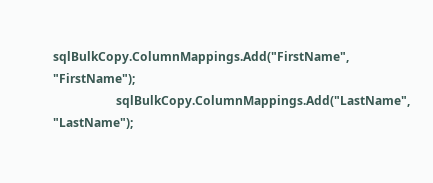sqlBulkCopy.ColumnMappings.Add("FirstName", "FirstName");
                     sqlBulkCopy.ColumnMappings.Add("LastName", "LastName");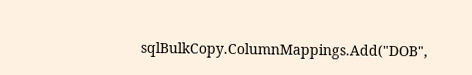sqlBulkCopy.ColumnMappings.Add("DOB",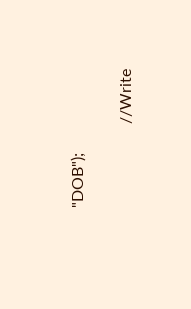"DOB");

                     //Write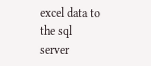excel data to the sql server